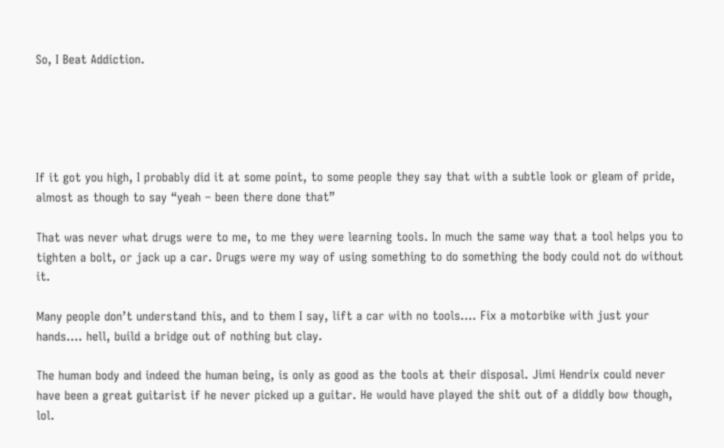So, I Beat Addiction.





If it got you high, I probably did it at some point, to some people they say that with a subtle look or gleam of pride, almost as though to say “yeah – been there done that”

That was never what drugs were to me, to me they were learning tools. In much the same way that a tool helps you to tighten a bolt, or jack up a car. Drugs were my way of using something to do something the body could not do without it.

Many people don’t understand this, and to them I say, lift a car with no tools…. Fix a motorbike with just your hands…. hell, build a bridge out of nothing but clay.

The human body and indeed the human being, is only as good as the tools at their disposal. Jimi Hendrix could never have been a great guitarist if he never picked up a guitar. He would have played the shit out of a diddly bow though, lol.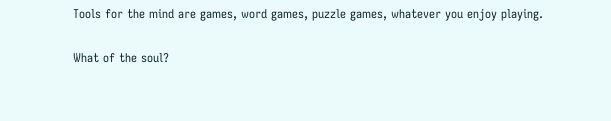Tools for the mind are games, word games, puzzle games, whatever you enjoy playing.

What of the soul?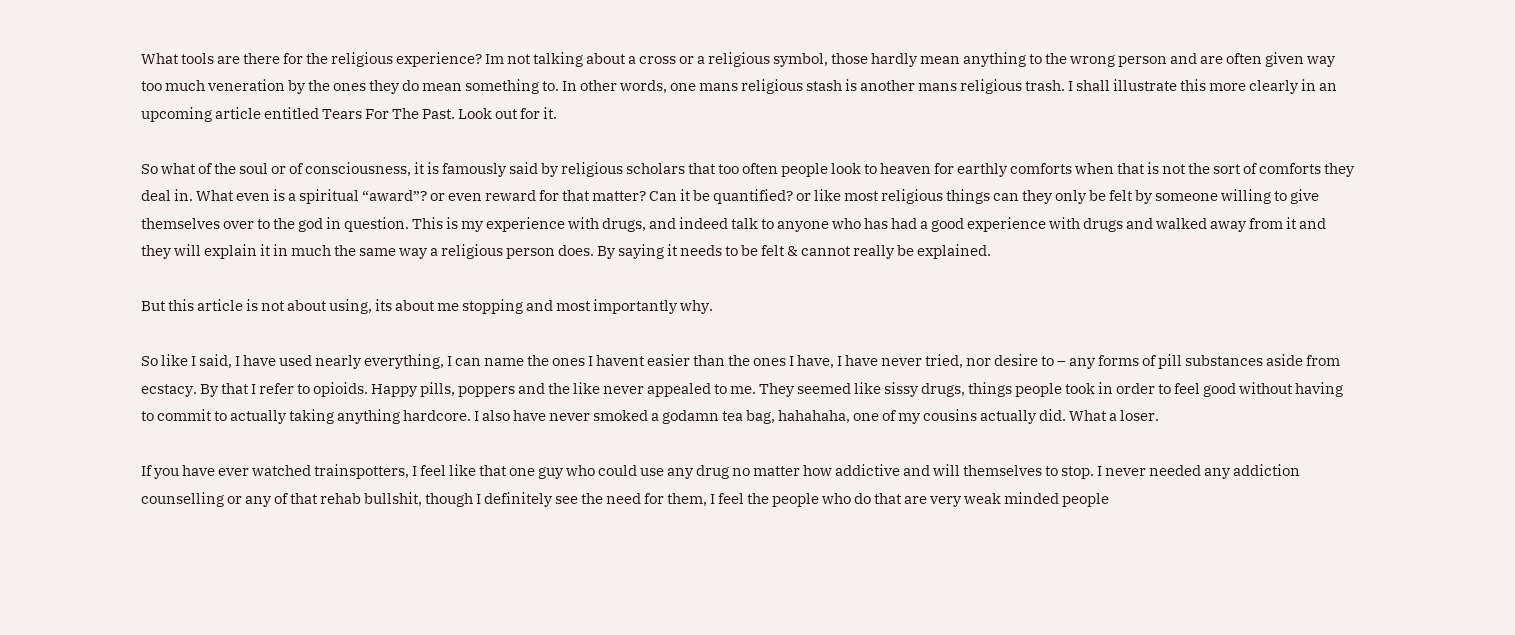What tools are there for the religious experience? Im not talking about a cross or a religious symbol, those hardly mean anything to the wrong person and are often given way too much veneration by the ones they do mean something to. In other words, one mans religious stash is another mans religious trash. I shall illustrate this more clearly in an upcoming article entitled Tears For The Past. Look out for it.

So what of the soul or of consciousness, it is famously said by religious scholars that too often people look to heaven for earthly comforts when that is not the sort of comforts they deal in. What even is a spiritual “award”? or even reward for that matter? Can it be quantified? or like most religious things can they only be felt by someone willing to give themselves over to the god in question. This is my experience with drugs, and indeed talk to anyone who has had a good experience with drugs and walked away from it and they will explain it in much the same way a religious person does. By saying it needs to be felt & cannot really be explained.

But this article is not about using, its about me stopping and most importantly why.

So like I said, I have used nearly everything, I can name the ones I havent easier than the ones I have, I have never tried, nor desire to – any forms of pill substances aside from ecstacy. By that I refer to opioids. Happy pills, poppers and the like never appealed to me. They seemed like sissy drugs, things people took in order to feel good without having to commit to actually taking anything hardcore. I also have never smoked a godamn tea bag, hahahaha, one of my cousins actually did. What a loser.

If you have ever watched trainspotters, I feel like that one guy who could use any drug no matter how addictive and will themselves to stop. I never needed any addiction counselling or any of that rehab bullshit, though I definitely see the need for them, I feel the people who do that are very weak minded people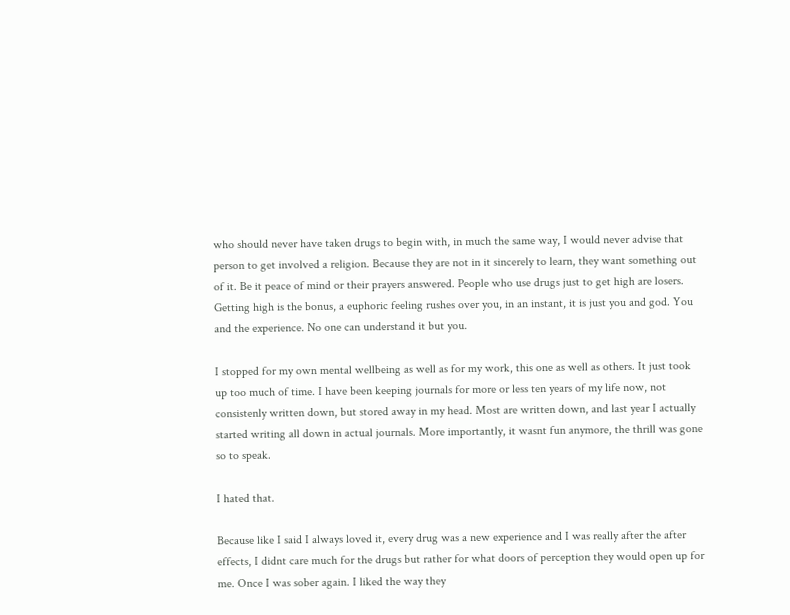who should never have taken drugs to begin with, in much the same way, I would never advise that person to get involved a religion. Because they are not in it sincerely to learn, they want something out of it. Be it peace of mind or their prayers answered. People who use drugs just to get high are losers. Getting high is the bonus, a euphoric feeling rushes over you, in an instant, it is just you and god. You and the experience. No one can understand it but you.

I stopped for my own mental wellbeing as well as for my work, this one as well as others. It just took up too much of time. I have been keeping journals for more or less ten years of my life now, not consistenly written down, but stored away in my head. Most are written down, and last year I actually started writing all down in actual journals. More importantly, it wasnt fun anymore, the thrill was gone so to speak.

I hated that.

Because like I said I always loved it, every drug was a new experience and I was really after the after effects, I didnt care much for the drugs but rather for what doors of perception they would open up for me. Once I was sober again. I liked the way they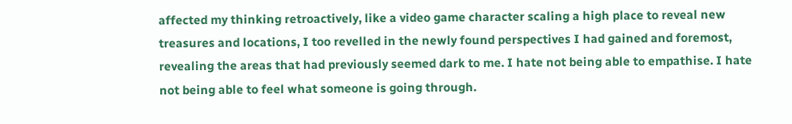affected my thinking retroactively, like a video game character scaling a high place to reveal new treasures and locations, I too revelled in the newly found perspectives I had gained and foremost, revealing the areas that had previously seemed dark to me. I hate not being able to empathise. I hate not being able to feel what someone is going through.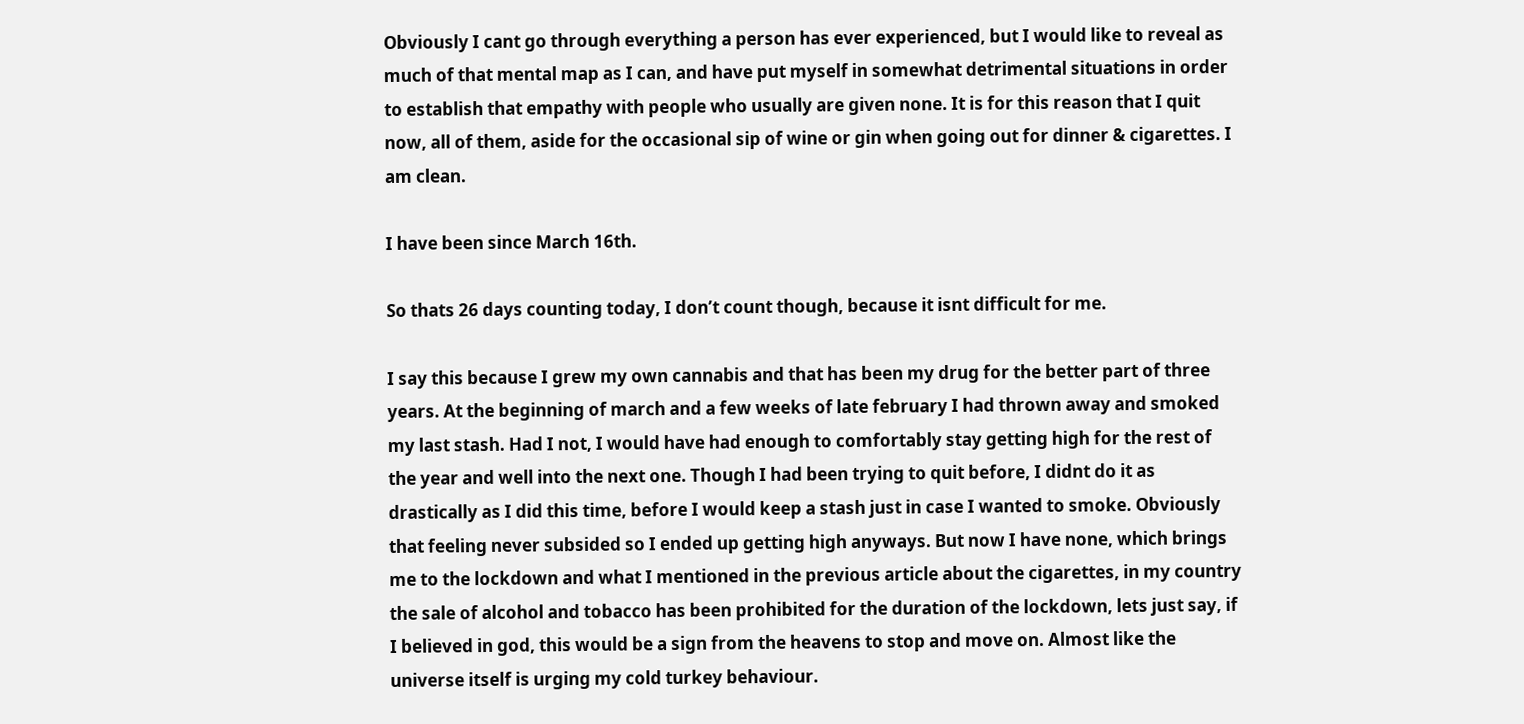Obviously I cant go through everything a person has ever experienced, but I would like to reveal as much of that mental map as I can, and have put myself in somewhat detrimental situations in order to establish that empathy with people who usually are given none. It is for this reason that I quit now, all of them, aside for the occasional sip of wine or gin when going out for dinner & cigarettes. I am clean.

I have been since March 16th.

So thats 26 days counting today, I don’t count though, because it isnt difficult for me.

I say this because I grew my own cannabis and that has been my drug for the better part of three years. At the beginning of march and a few weeks of late february I had thrown away and smoked my last stash. Had I not, I would have had enough to comfortably stay getting high for the rest of the year and well into the next one. Though I had been trying to quit before, I didnt do it as drastically as I did this time, before I would keep a stash just in case I wanted to smoke. Obviously that feeling never subsided so I ended up getting high anyways. But now I have none, which brings me to the lockdown and what I mentioned in the previous article about the cigarettes, in my country the sale of alcohol and tobacco has been prohibited for the duration of the lockdown, lets just say, if I believed in god, this would be a sign from the heavens to stop and move on. Almost like the universe itself is urging my cold turkey behaviour.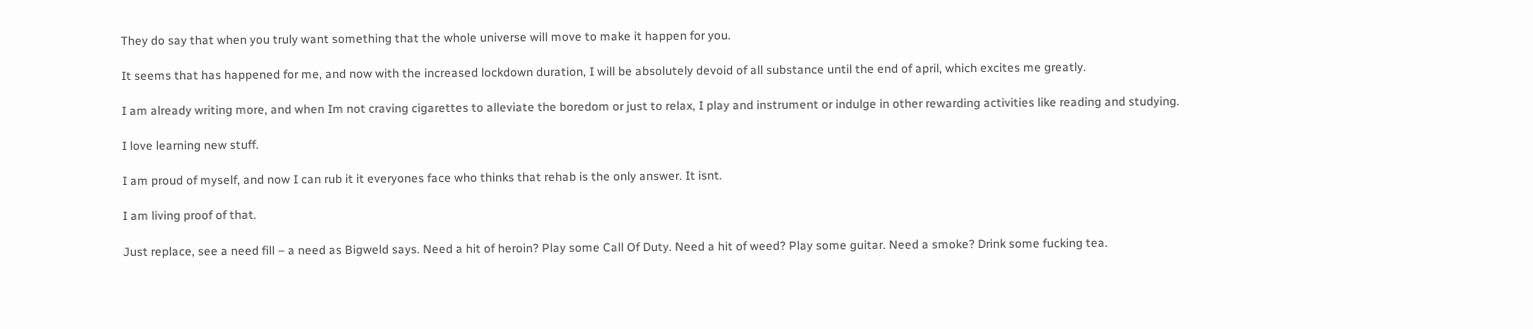They do say that when you truly want something that the whole universe will move to make it happen for you.

It seems that has happened for me, and now with the increased lockdown duration, I will be absolutely devoid of all substance until the end of april, which excites me greatly.

I am already writing more, and when Im not craving cigarettes to alleviate the boredom or just to relax, I play and instrument or indulge in other rewarding activities like reading and studying.

I love learning new stuff.

I am proud of myself, and now I can rub it it everyones face who thinks that rehab is the only answer. It isnt.

I am living proof of that.

Just replace, see a need fill – a need as Bigweld says. Need a hit of heroin? Play some Call Of Duty. Need a hit of weed? Play some guitar. Need a smoke? Drink some fucking tea.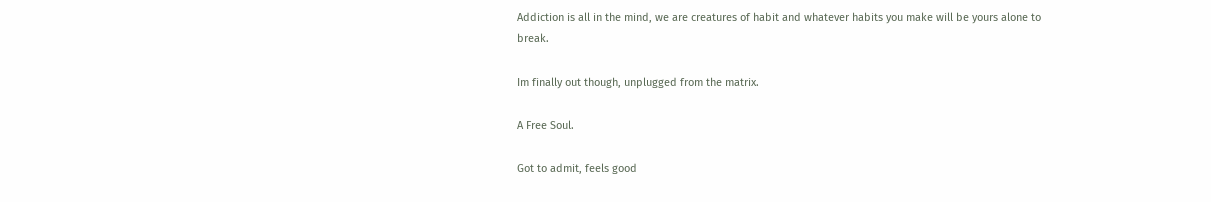Addiction is all in the mind, we are creatures of habit and whatever habits you make will be yours alone to break.

Im finally out though, unplugged from the matrix.

A Free Soul.

Got to admit, feels good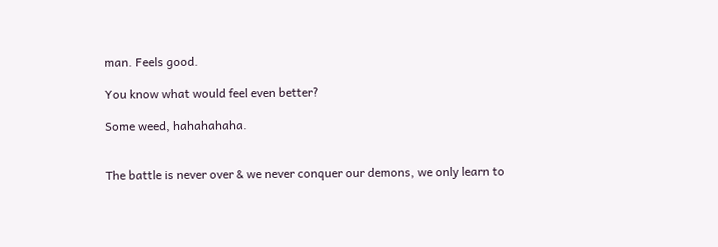man. Feels good.

You know what would feel even better?

Some weed, hahahahaha.


The battle is never over & we never conquer our demons, we only learn to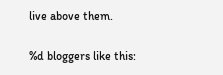live above them.

%d bloggers like this: